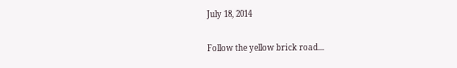July 18, 2014

Follow the yellow brick road...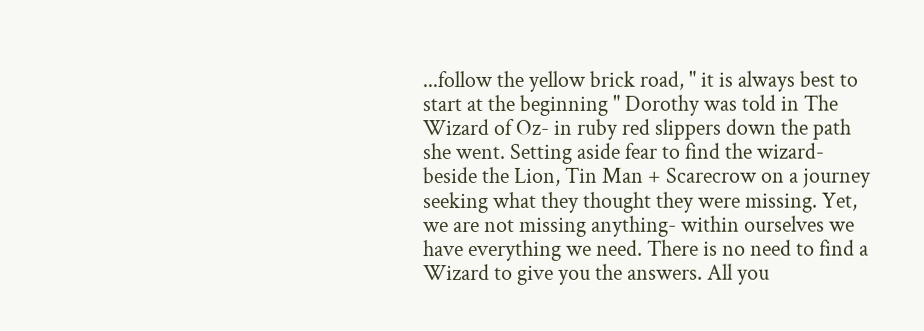...follow the yellow brick road, " it is always best to start at the beginning " Dorothy was told in The Wizard of Oz- in ruby red slippers down the path she went. Setting aside fear to find the wizard- beside the Lion, Tin Man + Scarecrow on a journey seeking what they thought they were missing. Yet, we are not missing anything- within ourselves we have everything we need. There is no need to find a Wizard to give you the answers. All you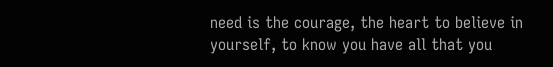need is the courage, the heart to believe in yourself, to know you have all that you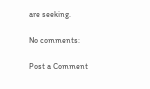are seeking.

No comments:

Post a Comment